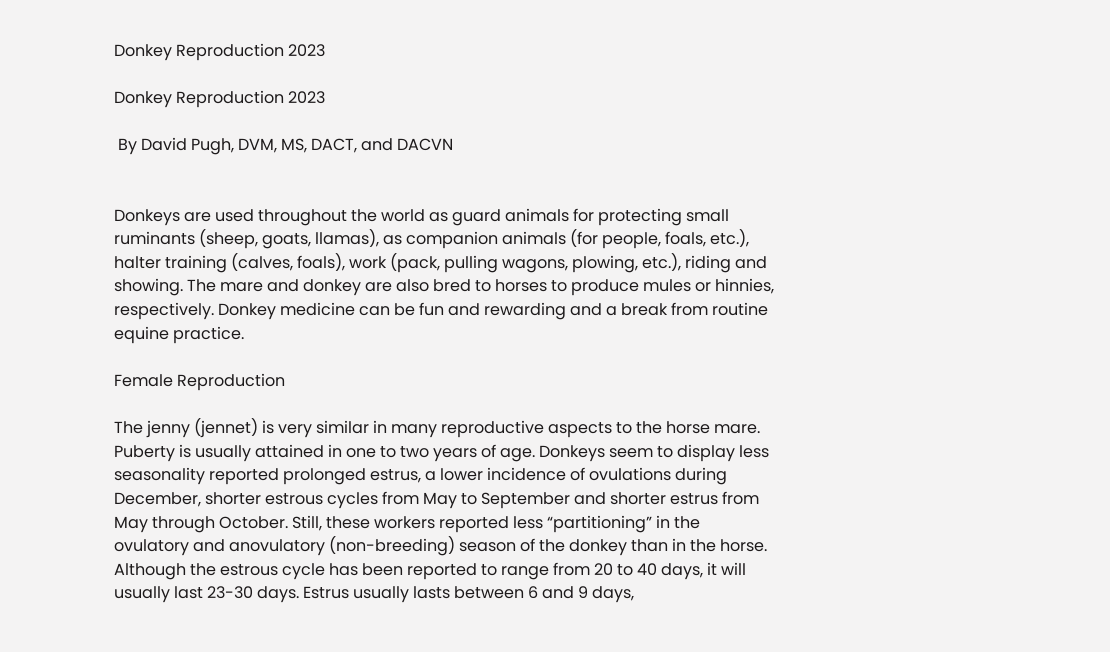Donkey Reproduction 2023

Donkey Reproduction 2023

 By David Pugh, DVM, MS, DACT, and DACVN


Donkeys are used throughout the world as guard animals for protecting small ruminants (sheep, goats, llamas), as companion animals (for people, foals, etc.), halter training (calves, foals), work (pack, pulling wagons, plowing, etc.), riding and showing. The mare and donkey are also bred to horses to produce mules or hinnies, respectively. Donkey medicine can be fun and rewarding and a break from routine equine practice.

Female Reproduction

The jenny (jennet) is very similar in many reproductive aspects to the horse mare. Puberty is usually attained in one to two years of age. Donkeys seem to display less seasonality reported prolonged estrus, a lower incidence of ovulations during December, shorter estrous cycles from May to September and shorter estrus from May through October. Still, these workers reported less “partitioning” in the ovulatory and anovulatory (non-breeding) season of the donkey than in the horse. Although the estrous cycle has been reported to range from 20 to 40 days, it will usually last 23-30 days. Estrus usually lasts between 6 and 9 days,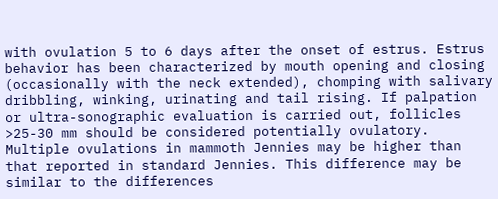with ovulation 5 to 6 days after the onset of estrus. Estrus behavior has been characterized by mouth opening and closing (occasionally with the neck extended), chomping with salivary dribbling, winking, urinating and tail rising. If palpation or ultra-sonographic evaluation is carried out, follicles >25-30 mm should be considered potentially ovulatory. Multiple ovulations in mammoth Jennies may be higher than that reported in standard Jennies. This difference may be similar to the differences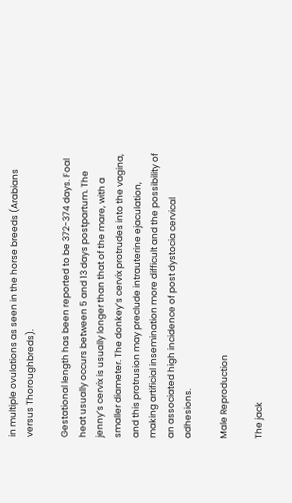in multiple ovulations as seen in the horse breeds (Arabians versus Thoroughbreds).

Gestational length has been reported to be 372-374 days. Foal heat usually occurs between 5 and 13 days postpartum. The jenny’s cervix is usually longer than that of the mare, with a smaller diameter. The donkey’s cervix protrudes into the vagina, and this protrusion may preclude intrauterine ejaculation, making artificial insemination more difficult and the possibility of an associated high incidence of post dystocia cervical adhesions.

Male Reproduction

The jack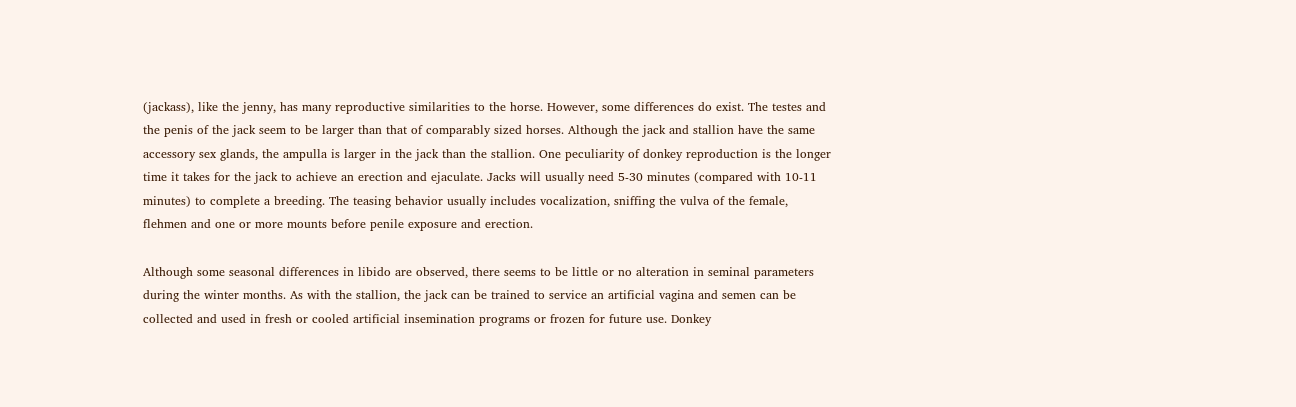(jackass), like the jenny, has many reproductive similarities to the horse. However, some differences do exist. The testes and the penis of the jack seem to be larger than that of comparably sized horses. Although the jack and stallion have the same accessory sex glands, the ampulla is larger in the jack than the stallion. One peculiarity of donkey reproduction is the longer time it takes for the jack to achieve an erection and ejaculate. Jacks will usually need 5-30 minutes (compared with 10-11 minutes) to complete a breeding. The teasing behavior usually includes vocalization, sniffing the vulva of the female, flehmen and one or more mounts before penile exposure and erection.

Although some seasonal differences in libido are observed, there seems to be little or no alteration in seminal parameters during the winter months. As with the stallion, the jack can be trained to service an artificial vagina and semen can be collected and used in fresh or cooled artificial insemination programs or frozen for future use. Donkey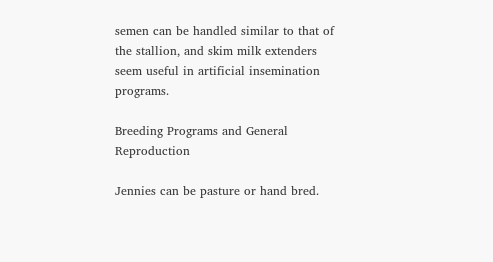semen can be handled similar to that of the stallion, and skim milk extenders seem useful in artificial insemination programs.

Breeding Programs and General Reproduction

Jennies can be pasture or hand bred.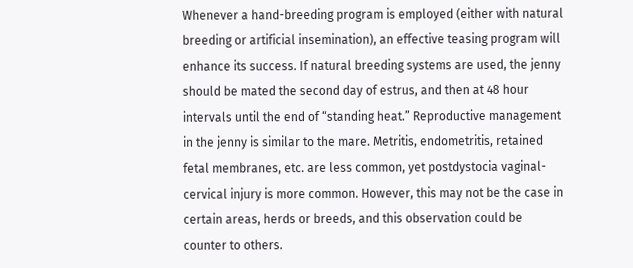Whenever a hand-breeding program is employed (either with natural breeding or artificial insemination), an effective teasing program will enhance its success. If natural breeding systems are used, the jenny should be mated the second day of estrus, and then at 48 hour intervals until the end of “standing heat.” Reproductive management in the jenny is similar to the mare. Metritis, endometritis, retained fetal membranes, etc. are less common, yet postdystocia vaginal-cervical injury is more common. However, this may not be the case in certain areas, herds or breeds, and this observation could be counter to others.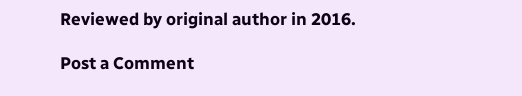Reviewed by original author in 2016.

Post a Comment